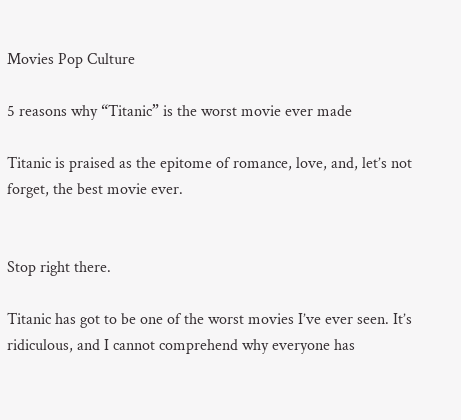Movies Pop Culture

5 reasons why “Titanic” is the worst movie ever made

Titanic is praised as the epitome of romance, love, and, let’s not forget, the best movie ever.


Stop right there.

Titanic has got to be one of the worst movies I’ve ever seen. It’s ridiculous, and I cannot comprehend why everyone has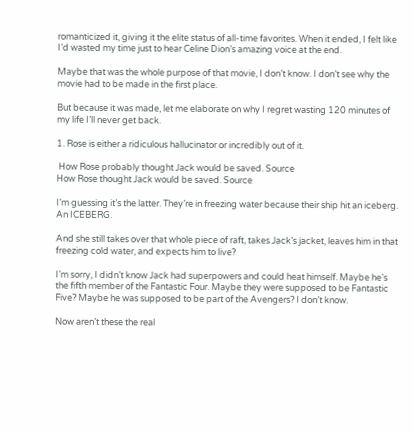romanticized it, giving it the elite status of all-time favorites. When it ended, I felt like I’d wasted my time just to hear Celine Dion’s amazing voice at the end.

Maybe that was the whole purpose of that movie, I don’t know. I don’t see why the movie had to be made in the first place.

But because it was made, let me elaborate on why I regret wasting 120 minutes of my life I’ll never get back.

1. Rose is either a ridiculous hallucinator or incredibly out of it.

 How Rose probably thought Jack would be saved. Source
How Rose thought Jack would be saved. Source

I’m guessing it’s the latter. They’re in freezing water because their ship hit an iceberg. An ICEBERG.

And she still takes over that whole piece of raft, takes Jack’s jacket, leaves him in that freezing cold water, and expects him to live?

I’m sorry, I didn’t know Jack had superpowers and could heat himself. Maybe he’s the fifth member of the Fantastic Four. Maybe they were supposed to be Fantastic Five? Maybe he was supposed to be part of the Avengers? I don’t know.

Now aren’t these the real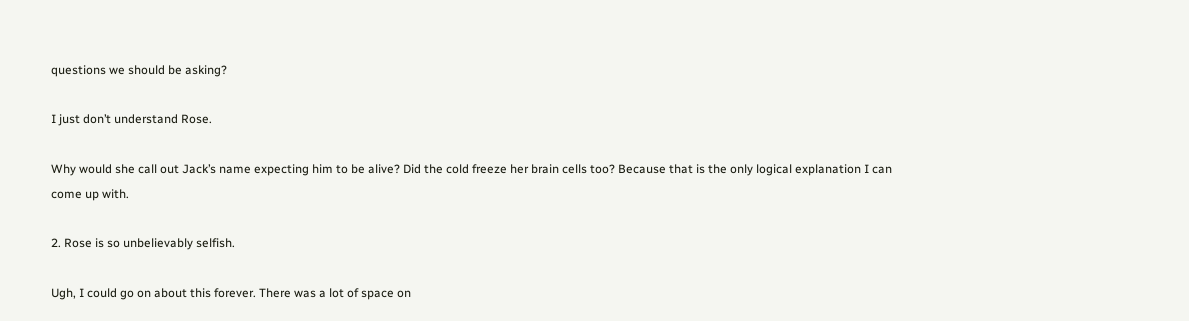questions we should be asking?

I just don’t understand Rose.

Why would she call out Jack’s name expecting him to be alive? Did the cold freeze her brain cells too? Because that is the only logical explanation I can come up with.

2. Rose is so unbelievably selfish.

Ugh, I could go on about this forever. There was a lot of space on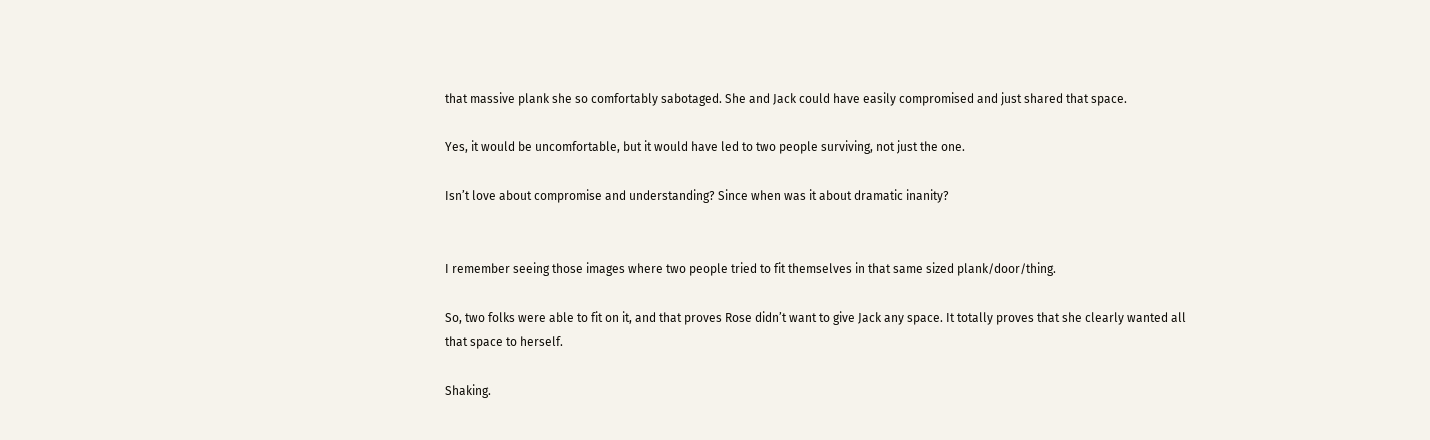that massive plank she so comfortably sabotaged. She and Jack could have easily compromised and just shared that space.

Yes, it would be uncomfortable, but it would have led to two people surviving, not just the one.

Isn’t love about compromise and understanding? Since when was it about dramatic inanity?


I remember seeing those images where two people tried to fit themselves in that same sized plank/door/thing.

So, two folks were able to fit on it, and that proves Rose didn’t want to give Jack any space. It totally proves that she clearly wanted all that space to herself.

Shaking.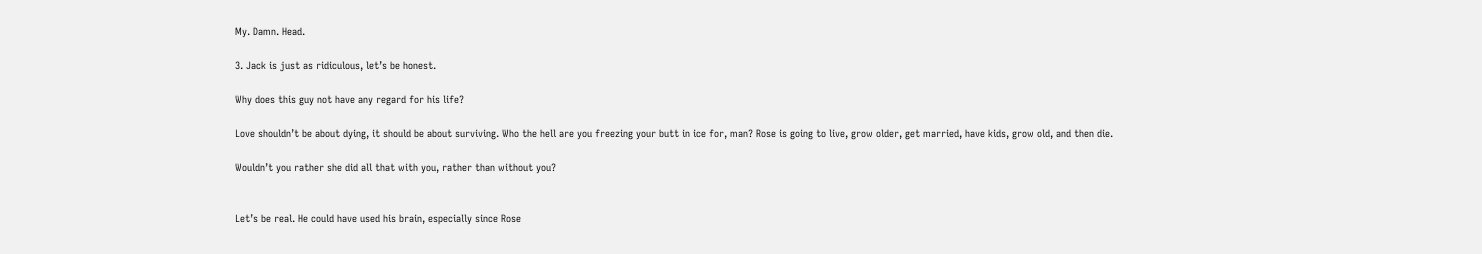My. Damn. Head.

3. Jack is just as ridiculous, let’s be honest.

Why does this guy not have any regard for his life?

Love shouldn’t be about dying, it should be about surviving. Who the hell are you freezing your butt in ice for, man? Rose is going to live, grow older, get married, have kids, grow old, and then die.

Wouldn’t you rather she did all that with you, rather than without you?


Let’s be real. He could have used his brain, especially since Rose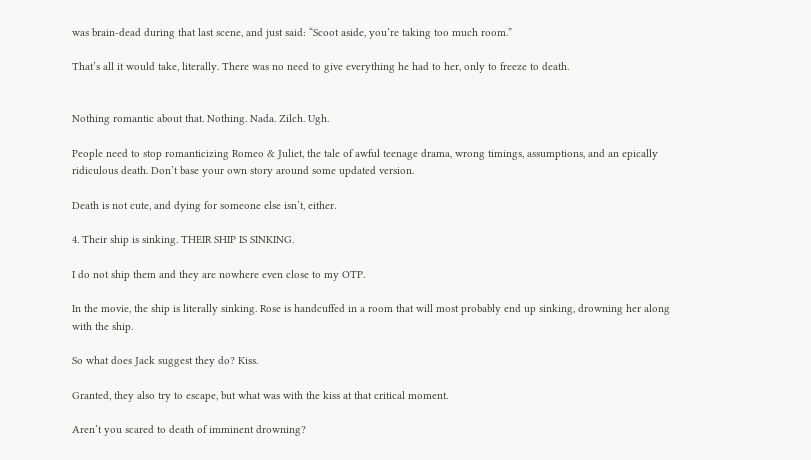was brain-dead during that last scene, and just said: “Scoot aside, you’re taking too much room.”

That’s all it would take, literally. There was no need to give everything he had to her, only to freeze to death.


Nothing romantic about that. Nothing. Nada. Zilch. Ugh.

People need to stop romanticizing Romeo & Juliet, the tale of awful teenage drama, wrong timings, assumptions, and an epically ridiculous death. Don’t base your own story around some updated version.

Death is not cute, and dying for someone else isn’t, either.

4. Their ship is sinking. THEIR SHIP IS SINKING.

I do not ship them and they are nowhere even close to my OTP.

In the movie, the ship is literally sinking. Rose is handcuffed in a room that will most probably end up sinking, drowning her along with the ship.

So what does Jack suggest they do? Kiss.

Granted, they also try to escape, but what was with the kiss at that critical moment.

Aren’t you scared to death of imminent drowning?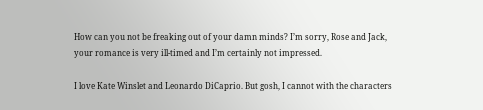How can you not be freaking out of your damn minds? I’m sorry, Rose and Jack, your romance is very ill-timed and I’m certainly not impressed.

I love Kate Winslet and Leonardo DiCaprio. But gosh, I cannot with the characters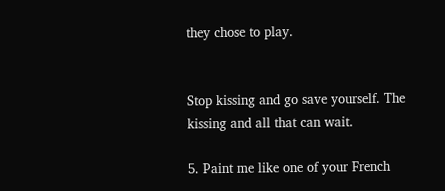they chose to play.


Stop kissing and go save yourself. The kissing and all that can wait.

5. Paint me like one of your French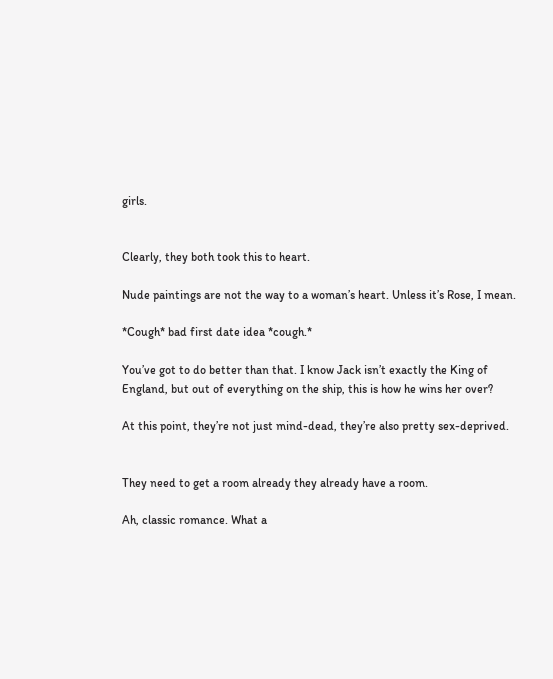girls.


Clearly, they both took this to heart.

Nude paintings are not the way to a woman’s heart. Unless it’s Rose, I mean.

*Cough* bad first date idea *cough.*

You’ve got to do better than that. I know Jack isn’t exactly the King of England, but out of everything on the ship, this is how he wins her over?

At this point, they’re not just mind-dead, they’re also pretty sex-deprived.


They need to get a room already they already have a room.

Ah, classic romance. What a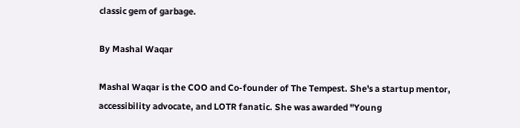classic gem of garbage.

By Mashal Waqar

Mashal Waqar is the COO and Co-founder of The Tempest. She's a startup mentor, accessibility advocate, and LOTR fanatic. She was awarded "Young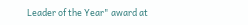Leader of the Year" award at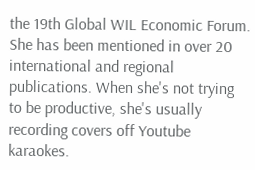the 19th Global WIL Economic Forum. She has been mentioned in over 20 international and regional publications. When she's not trying to be productive, she's usually recording covers off Youtube karaokes.